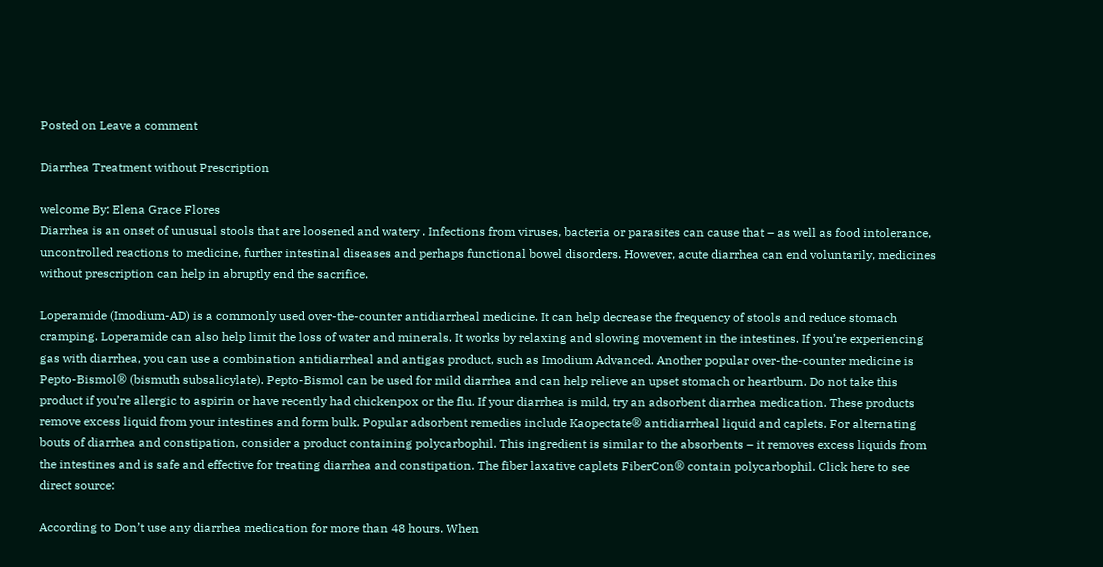Posted on Leave a comment

Diarrhea Treatment without Prescription

welcome By: Elena Grace Flores
Diarrhea is an onset of unusual stools that are loosened and watery . Infections from viruses, bacteria or parasites can cause that – as well as food intolerance, uncontrolled reactions to medicine, further intestinal diseases and perhaps functional bowel disorders. However, acute diarrhea can end voluntarily, medicines without prescription can help in abruptly end the sacrifice.

Loperamide (Imodium-AD) is a commonly used over-the-counter antidiarrheal medicine. It can help decrease the frequency of stools and reduce stomach cramping. Loperamide can also help limit the loss of water and minerals. It works by relaxing and slowing movement in the intestines. If you’re experiencing gas with diarrhea, you can use a combination antidiarrheal and antigas product, such as Imodium Advanced. Another popular over-the-counter medicine is Pepto-Bismol® (bismuth subsalicylate). Pepto-Bismol can be used for mild diarrhea and can help relieve an upset stomach or heartburn. Do not take this product if you’re allergic to aspirin or have recently had chickenpox or the flu. If your diarrhea is mild, try an adsorbent diarrhea medication. These products remove excess liquid from your intestines and form bulk. Popular adsorbent remedies include Kaopectate® antidiarrheal liquid and caplets. For alternating bouts of diarrhea and constipation, consider a product containing polycarbophil. This ingredient is similar to the absorbents – it removes excess liquids from the intestines and is safe and effective for treating diarrhea and constipation. The fiber laxative caplets FiberCon® contain polycarbophil. Click here to see direct source:

According to Don’t use any diarrhea medication for more than 48 hours. When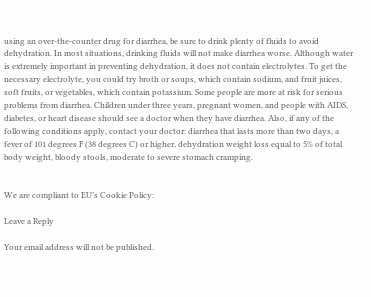using an over-the-counter drug for diarrhea, be sure to drink plenty of fluids to avoid dehydration. In most situations, drinking fluids will not make diarrhea worse. Although water is extremely important in preventing dehydration, it does not contain electrolytes. To get the necessary electrolyte, you could try broth or soups, which contain sodium, and fruit juices, soft fruits, or vegetables, which contain potassium. Some people are more at risk for serious problems from diarrhea. Children under three years, pregnant women, and people with AIDS, diabetes, or heart disease should see a doctor when they have diarrhea. Also, if any of the following conditions apply, contact your doctor: diarrhea that lasts more than two days, a fever of 101 degrees F (38 degrees C) or higher, dehydration weight loss equal to 5% of total body weight, bloody stools, moderate to severe stomach cramping.


We are compliant to EU’s Cookie Policy:

Leave a Reply

Your email address will not be published.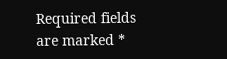Required fields are marked *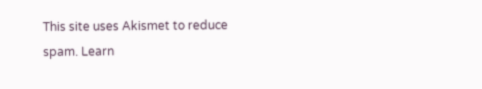This site uses Akismet to reduce spam. Learn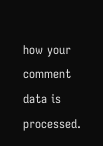how your comment data is processed.